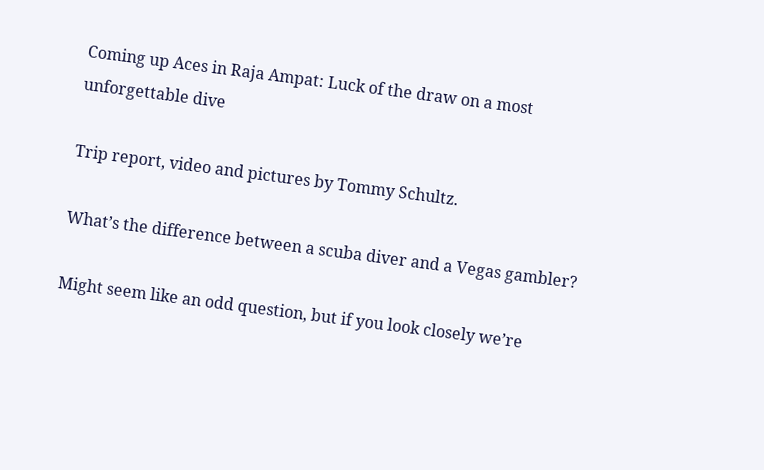Coming up Aces in Raja Ampat: Luck of the draw on a most unforgettable dive

Trip report, video and pictures by Tommy Schultz.

What’s the difference between a scuba diver and a Vegas gambler?

Might seem like an odd question, but if you look closely we’re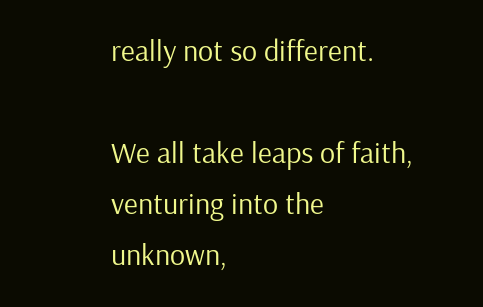really not so different.

We all take leaps of faith, venturing into the unknown,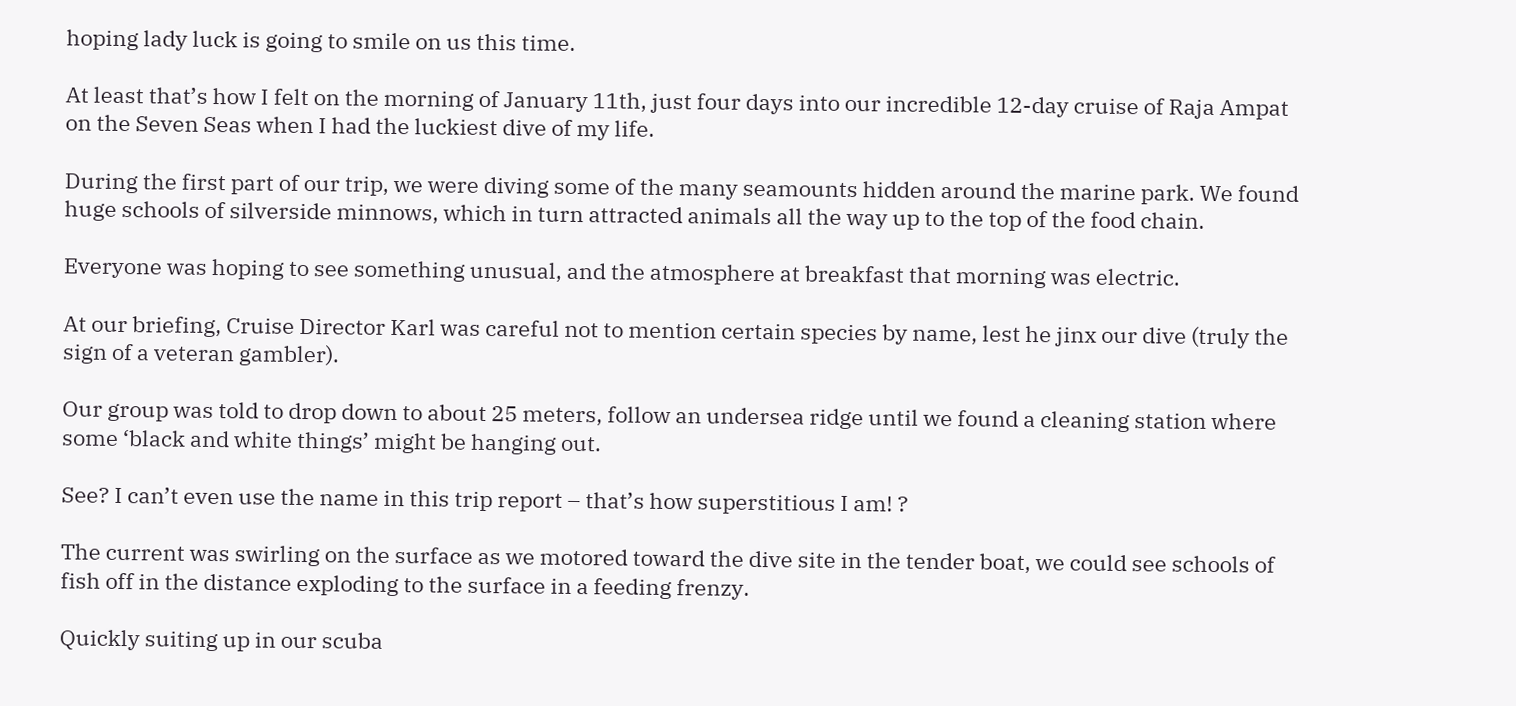hoping lady luck is going to smile on us this time.

At least that’s how I felt on the morning of January 11th, just four days into our incredible 12-day cruise of Raja Ampat on the Seven Seas when I had the luckiest dive of my life.

During the first part of our trip, we were diving some of the many seamounts hidden around the marine park. We found huge schools of silverside minnows, which in turn attracted animals all the way up to the top of the food chain.

Everyone was hoping to see something unusual, and the atmosphere at breakfast that morning was electric.

At our briefing, Cruise Director Karl was careful not to mention certain species by name, lest he jinx our dive (truly the sign of a veteran gambler).

Our group was told to drop down to about 25 meters, follow an undersea ridge until we found a cleaning station where some ‘black and white things’ might be hanging out.

See? I can’t even use the name in this trip report – that’s how superstitious I am! ?

The current was swirling on the surface as we motored toward the dive site in the tender boat, we could see schools of fish off in the distance exploding to the surface in a feeding frenzy.

Quickly suiting up in our scuba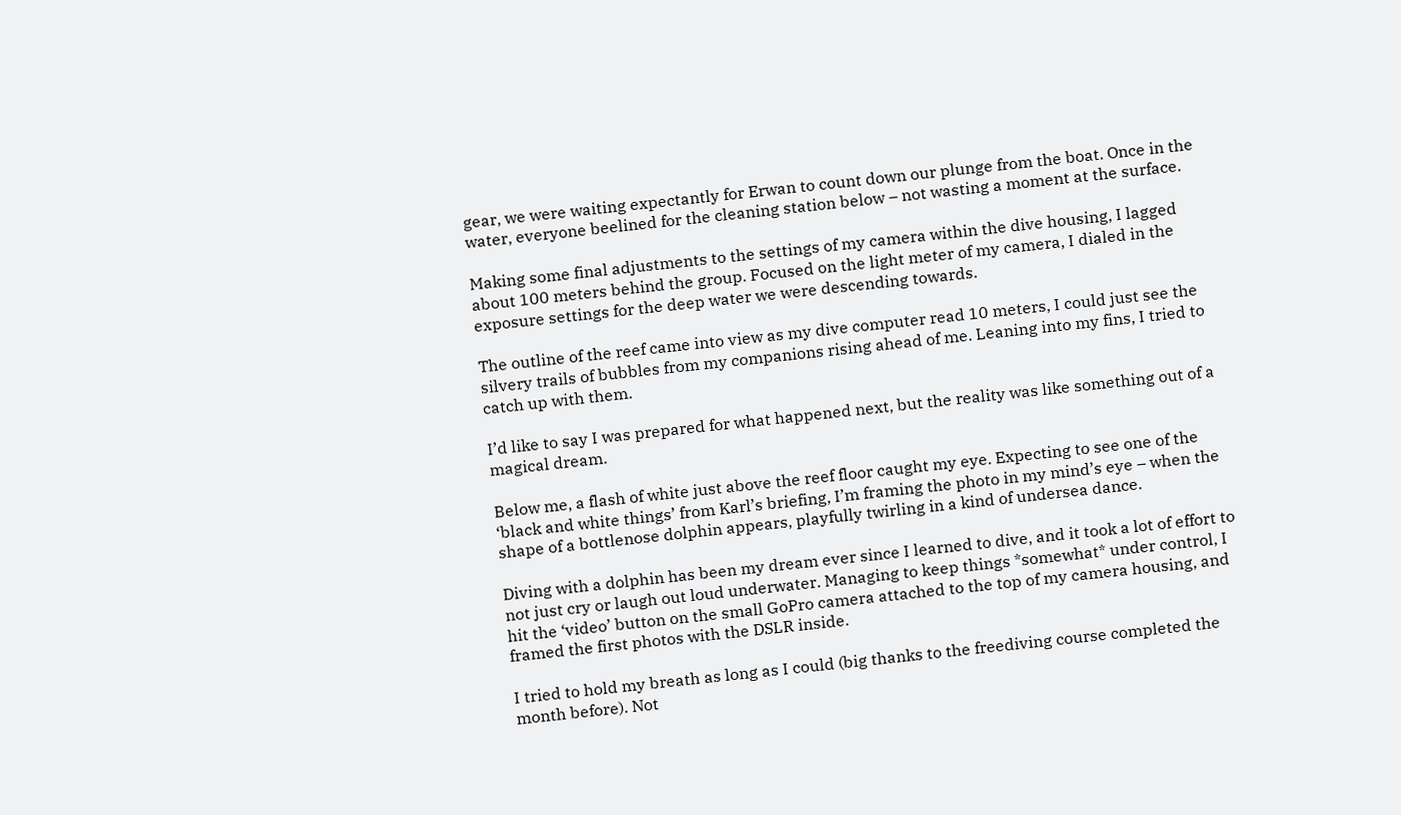gear, we were waiting expectantly for Erwan to count down our plunge from the boat. Once in the water, everyone beelined for the cleaning station below – not wasting a moment at the surface.

Making some final adjustments to the settings of my camera within the dive housing, I lagged about 100 meters behind the group. Focused on the light meter of my camera, I dialed in the exposure settings for the deep water we were descending towards.

The outline of the reef came into view as my dive computer read 10 meters, I could just see the silvery trails of bubbles from my companions rising ahead of me. Leaning into my fins, I tried to catch up with them.

I’d like to say I was prepared for what happened next, but the reality was like something out of a magical dream.

Below me, a flash of white just above the reef floor caught my eye. Expecting to see one of the ‘black and white things’ from Karl’s briefing, I’m framing the photo in my mind’s eye – when the shape of a bottlenose dolphin appears, playfully twirling in a kind of undersea dance.

Diving with a dolphin has been my dream ever since I learned to dive, and it took a lot of effort to not just cry or laugh out loud underwater. Managing to keep things *somewhat* under control, I hit the ‘video’ button on the small GoPro camera attached to the top of my camera housing, and framed the first photos with the DSLR inside.

I tried to hold my breath as long as I could (big thanks to the freediving course completed the month before). Not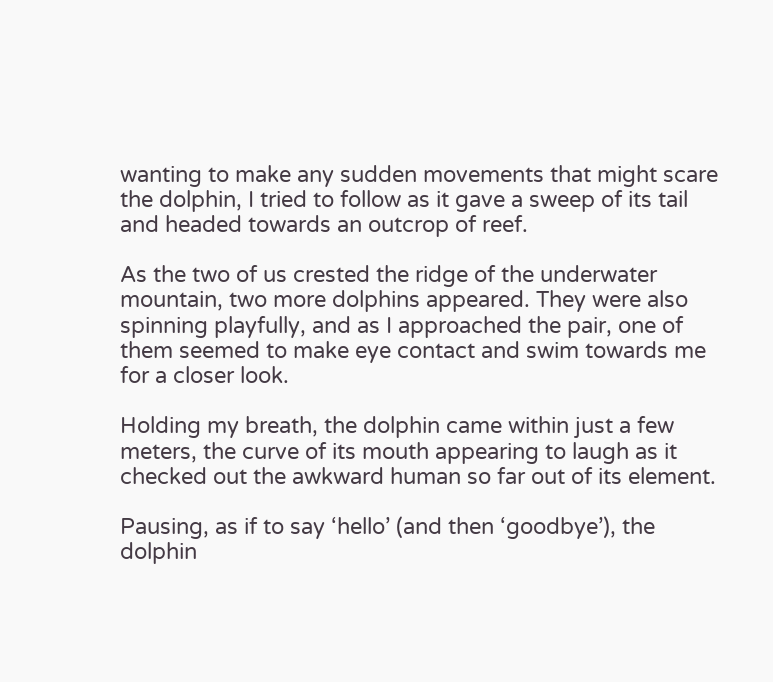wanting to make any sudden movements that might scare the dolphin, I tried to follow as it gave a sweep of its tail and headed towards an outcrop of reef.

As the two of us crested the ridge of the underwater mountain, two more dolphins appeared. They were also spinning playfully, and as I approached the pair, one of them seemed to make eye contact and swim towards me for a closer look.

Holding my breath, the dolphin came within just a few meters, the curve of its mouth appearing to laugh as it checked out the awkward human so far out of its element.

Pausing, as if to say ‘hello’ (and then ‘goodbye’), the dolphin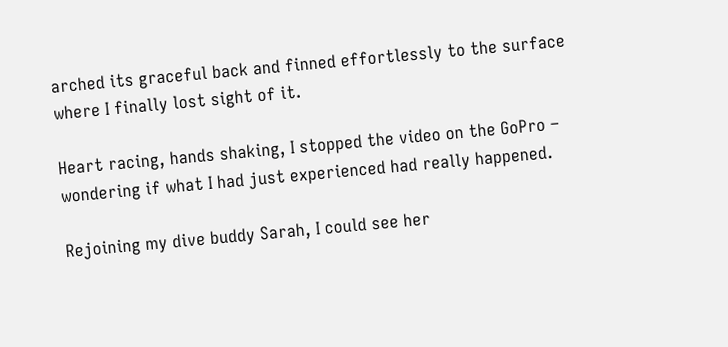arched its graceful back and finned effortlessly to the surface where I finally lost sight of it.

Heart racing, hands shaking, I stopped the video on the GoPro – wondering if what I had just experienced had really happened.

Rejoining my dive buddy Sarah, I could see her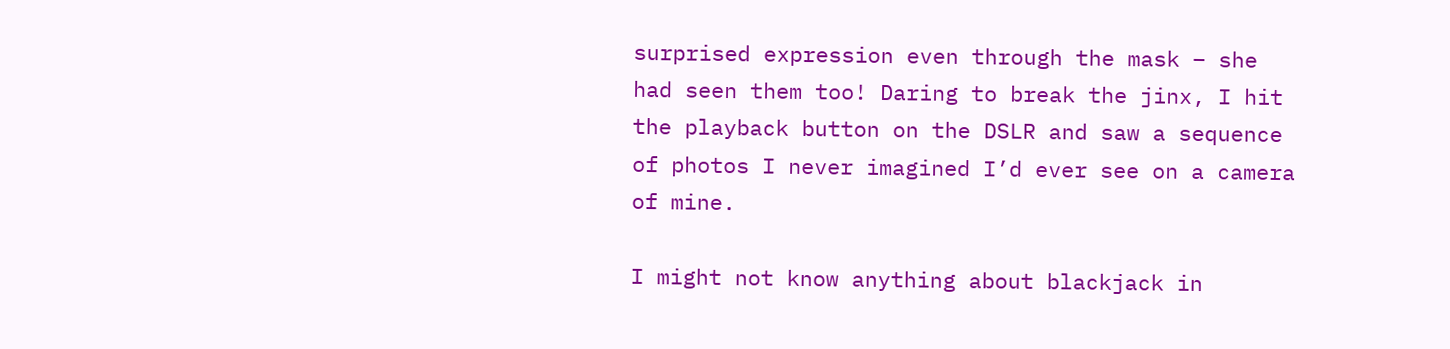surprised expression even through the mask – she had seen them too! Daring to break the jinx, I hit the playback button on the DSLR and saw a sequence of photos I never imagined I’d ever see on a camera of mine.

I might not know anything about blackjack in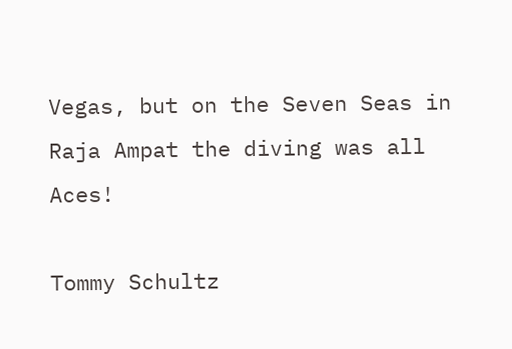Vegas, but on the Seven Seas in Raja Ampat the diving was all Aces!

Tommy Schultz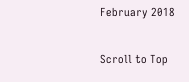February 2018

Scroll to Top